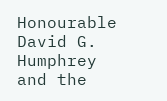Honourable David G. Humphrey and the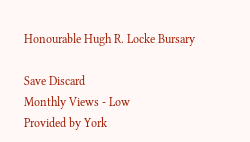Honourable Hugh R. Locke Bursary

Save Discard
Monthly Views - Low
Provided by York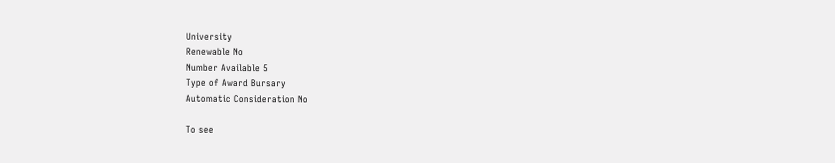University
Renewable No
Number Available 5
Type of Award Bursary
Automatic Consideration No

To see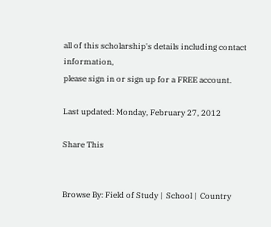all of this scholarship's details including contact information,
please sign in or sign up for a FREE account.

Last updated: Monday, February 27, 2012

Share This


Browse By: Field of Study |  School |  Country